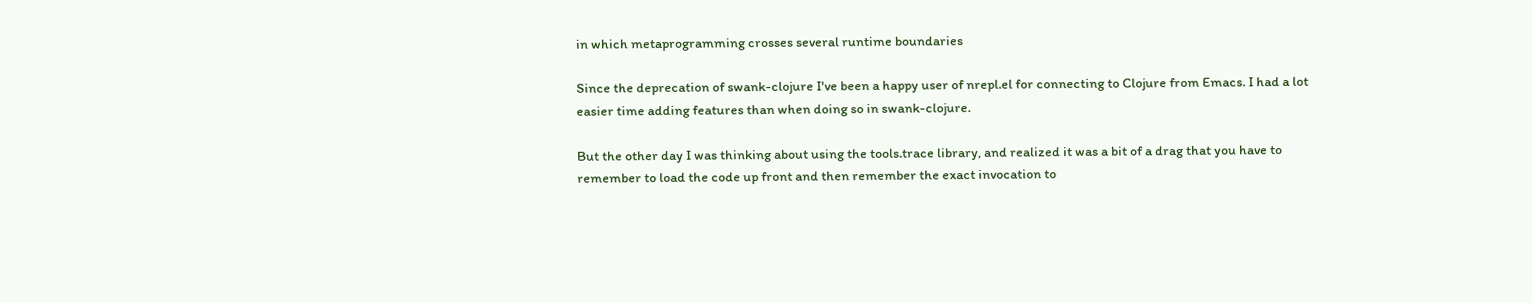in which metaprogramming crosses several runtime boundaries

Since the deprecation of swank-clojure I've been a happy user of nrepl.el for connecting to Clojure from Emacs. I had a lot easier time adding features than when doing so in swank-clojure.

But the other day I was thinking about using the tools.trace library, and realized it was a bit of a drag that you have to remember to load the code up front and then remember the exact invocation to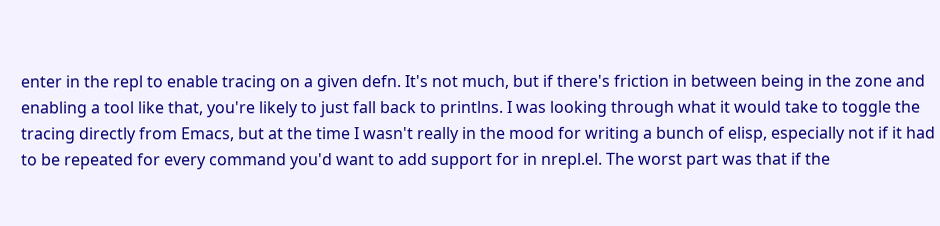enter in the repl to enable tracing on a given defn. It's not much, but if there's friction in between being in the zone and enabling a tool like that, you're likely to just fall back to printlns. I was looking through what it would take to toggle the tracing directly from Emacs, but at the time I wasn't really in the mood for writing a bunch of elisp, especially not if it had to be repeated for every command you'd want to add support for in nrepl.el. The worst part was that if the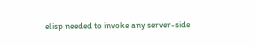elisp needed to invoke any server-side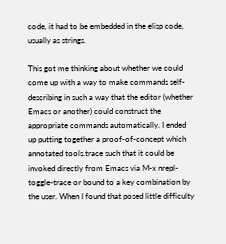code, it had to be embedded in the elisp code, usually as strings.

This got me thinking about whether we could come up with a way to make commands self-describing in such a way that the editor (whether Emacs or another) could construct the appropriate commands automatically. I ended up putting together a proof-of-concept which annotated tools.trace such that it could be invoked directly from Emacs via M-x nrepl-toggle-trace or bound to a key combination by the user. When I found that posed little difficulty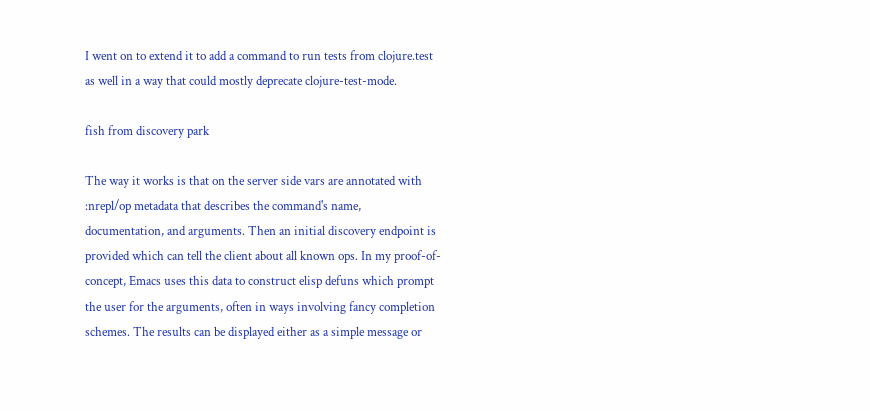I went on to extend it to add a command to run tests from clojure.test as well in a way that could mostly deprecate clojure-test-mode.

fish from discovery park

The way it works is that on the server side vars are annotated with :nrepl/op metadata that describes the command's name, documentation, and arguments. Then an initial discovery endpoint is provided which can tell the client about all known ops. In my proof-of-concept, Emacs uses this data to construct elisp defuns which prompt the user for the arguments, often in ways involving fancy completion schemes. The results can be displayed either as a simple message or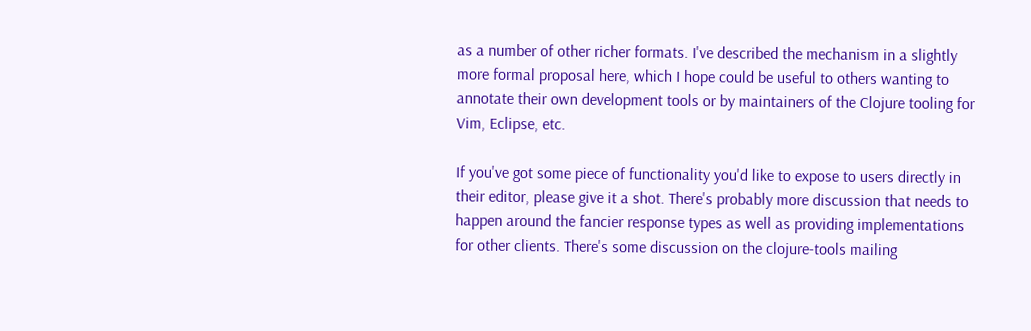as a number of other richer formats. I've described the mechanism in a slightly more formal proposal here, which I hope could be useful to others wanting to annotate their own development tools or by maintainers of the Clojure tooling for Vim, Eclipse, etc.

If you've got some piece of functionality you'd like to expose to users directly in their editor, please give it a shot. There's probably more discussion that needs to happen around the fancier response types as well as providing implementations for other clients. There's some discussion on the clojure-tools mailing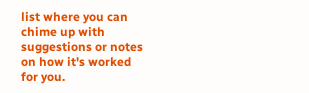list where you can chime up with suggestions or notes on how it's worked for you.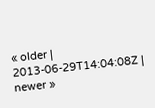« older | 2013-06-29T14:04:08Z | newer »